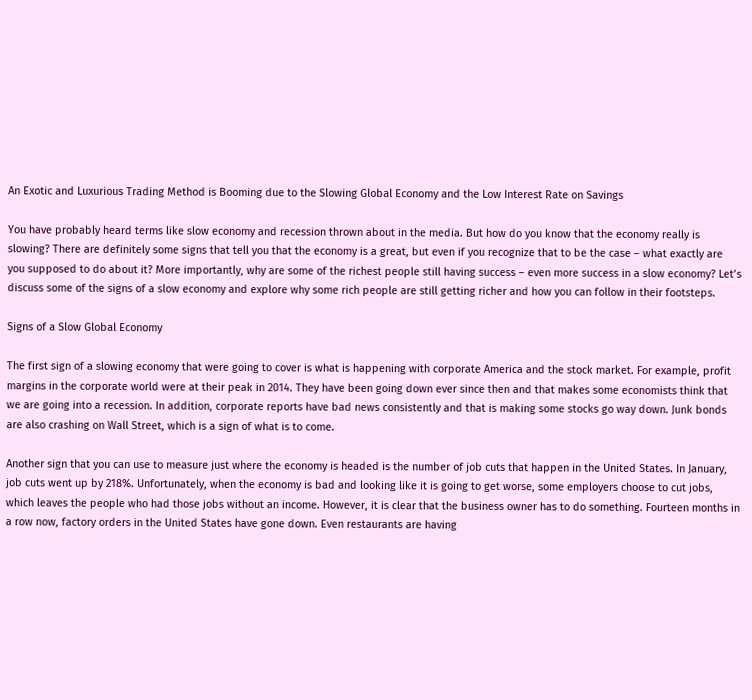An Exotic and Luxurious Trading Method is Booming due to the Slowing Global Economy and the Low Interest Rate on Savings

You have probably heard terms like slow economy and recession thrown about in the media. But how do you know that the economy really is slowing? There are definitely some signs that tell you that the economy is a great, but even if you recognize that to be the case – what exactly are you supposed to do about it? More importantly, why are some of the richest people still having success – even more success in a slow economy? Let’s discuss some of the signs of a slow economy and explore why some rich people are still getting richer and how you can follow in their footsteps.

Signs of a Slow Global Economy

The first sign of a slowing economy that were going to cover is what is happening with corporate America and the stock market. For example, profit margins in the corporate world were at their peak in 2014. They have been going down ever since then and that makes some economists think that we are going into a recession. In addition, corporate reports have bad news consistently and that is making some stocks go way down. Junk bonds are also crashing on Wall Street, which is a sign of what is to come.

Another sign that you can use to measure just where the economy is headed is the number of job cuts that happen in the United States. In January, job cuts went up by 218%. Unfortunately, when the economy is bad and looking like it is going to get worse, some employers choose to cut jobs, which leaves the people who had those jobs without an income. However, it is clear that the business owner has to do something. Fourteen months in a row now, factory orders in the United States have gone down. Even restaurants are having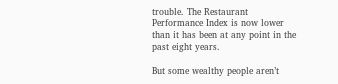trouble. The Restaurant Performance Index is now lower than it has been at any point in the past eight years.

But some wealthy people aren’t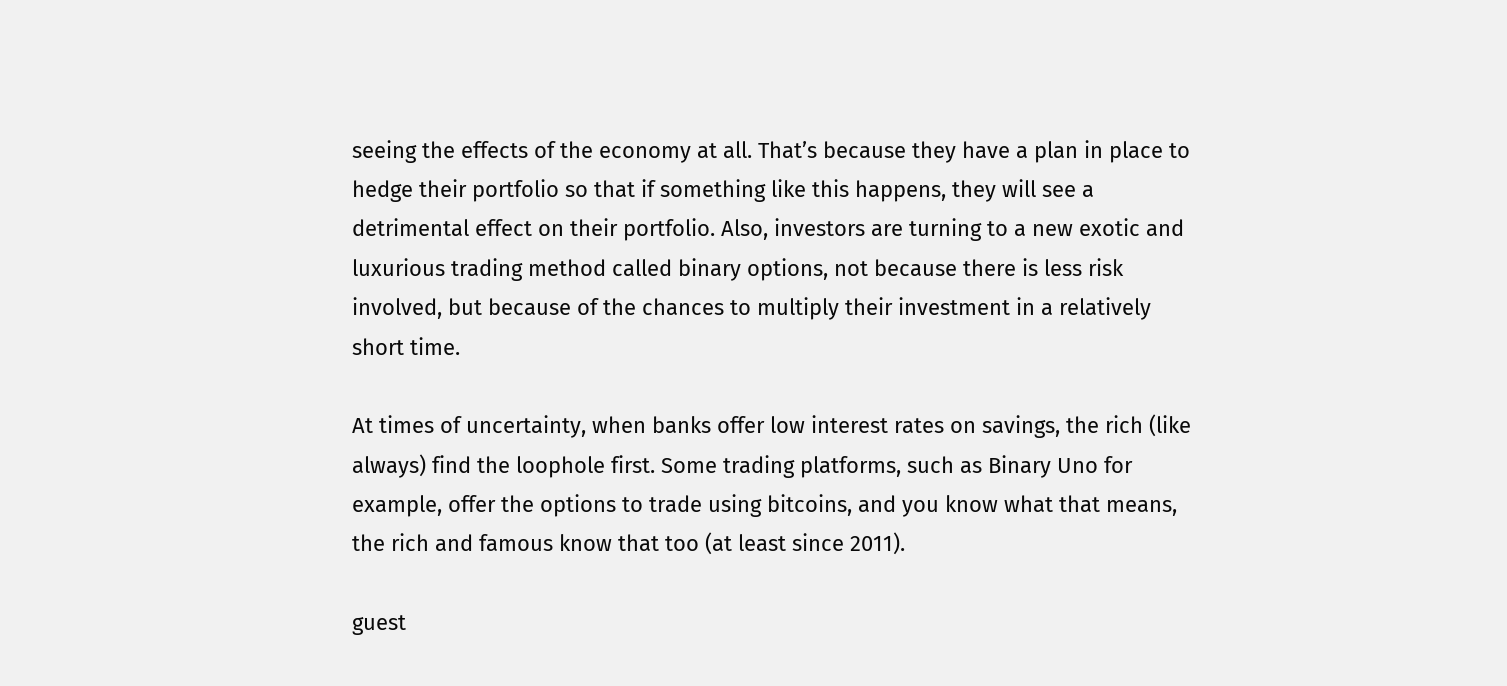seeing the effects of the economy at all. That’s because they have a plan in place to hedge their portfolio so that if something like this happens, they will see a detrimental effect on their portfolio. Also, investors are turning to a new exotic and luxurious trading method called binary options, not because there is less risk involved, but because of the chances to multiply their investment in a relatively short time.

At times of uncertainty, when banks offer low interest rates on savings, the rich (like always) find the loophole first. Some trading platforms, such as Binary Uno for example, offer the options to trade using bitcoins, and you know what that means, the rich and famous know that too (at least since 2011).

guest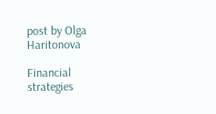post by Olga Haritonova

Financial strategies